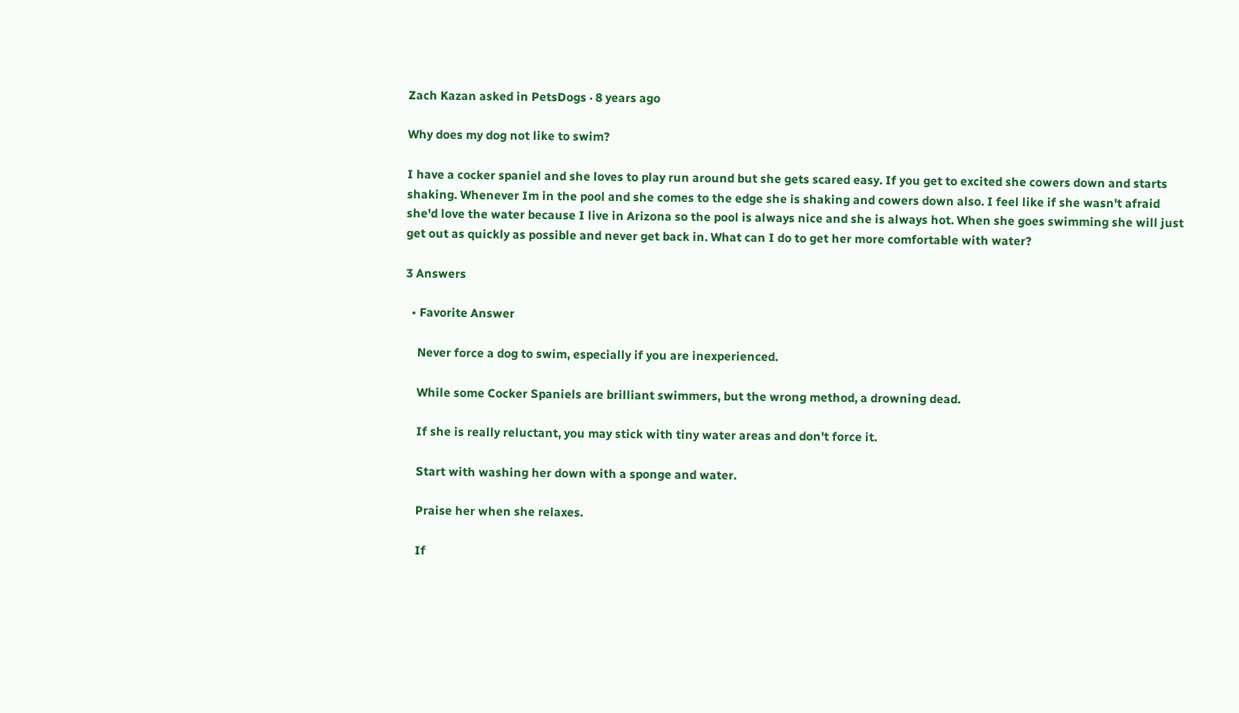Zach Kazan asked in PetsDogs · 8 years ago

Why does my dog not like to swim?

I have a cocker spaniel and she loves to play run around but she gets scared easy. If you get to excited she cowers down and starts shaking. Whenever Im in the pool and she comes to the edge she is shaking and cowers down also. I feel like if she wasn't afraid she'd love the water because I live in Arizona so the pool is always nice and she is always hot. When she goes swimming she will just get out as quickly as possible and never get back in. What can I do to get her more comfortable with water?

3 Answers

  • Favorite Answer

    Never force a dog to swim, especially if you are inexperienced.

    While some Cocker Spaniels are brilliant swimmers, but the wrong method, a drowning dead.

    If she is really reluctant, you may stick with tiny water areas and don't force it.

    Start with washing her down with a sponge and water.

    Praise her when she relaxes.

    If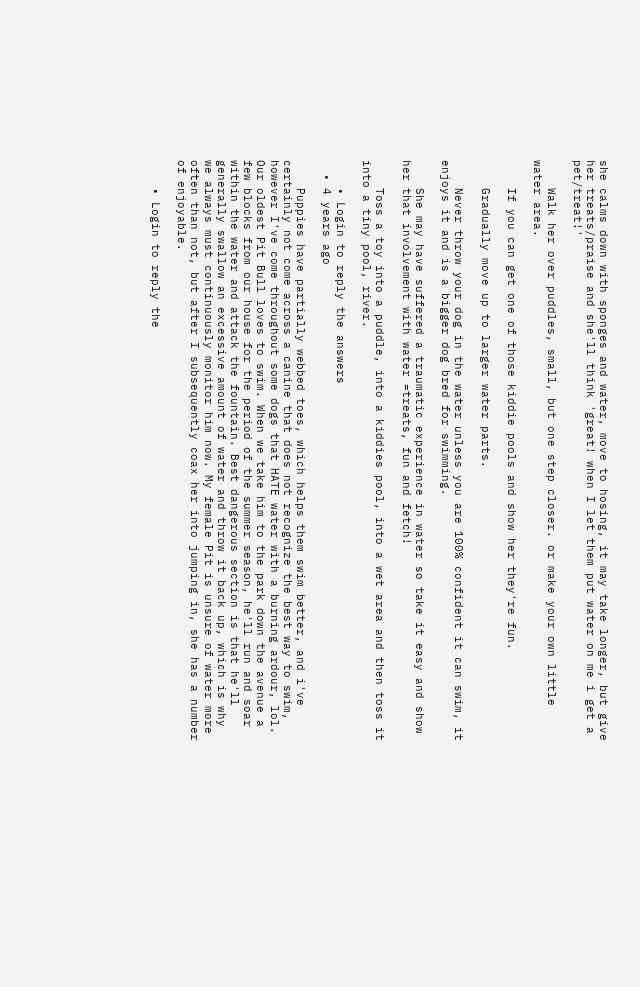she calms down with sponges and water, move to hosing, it may take longer, but give her treats/praise and she'll think 'great! when I let them put water on me i get a pet/treat!'

    Walk her over puddles, small, but one step closer. or make your own little water area.

    If you can get one of those kiddie pools and show her they're fun.

    Gradually move up to larger water parts.

    Never throw your dog in the water unless you are 100% confident it can swim, it enjoys it and is a bigger dog bred for swimming.

    She may have suffered a traumatic experience in water so take it easy and show her that involvement with water =treats, fun and fetch!

    Toss a toy into a puddle, into a kiddies pool, into a wet area and then toss it into a tiny pool, river.

    • Login to reply the answers
  • 4 years ago

    Puppies have partially webbed toes, which helps them swim better, and i've certainly not come across a canine that does not recognize the best way to swim, however I've come throughout some dogs that HATE water with a burning ardour, lol. Our oldest Pit Bull loves to swim. When we take him to the park down the avenue a few blocks from our house for the period of the summer season, he'll run and soar within the water and attack the fountain. Best dangerous section is that he'll generally swallow an excessive amount of water and throw it back up, which is why we always must continuously monitor him now. My female Pit is unsure of water more often than not, but after I subsequently coax her into jumping in, she has a number of enjoyable.

    • Login to reply the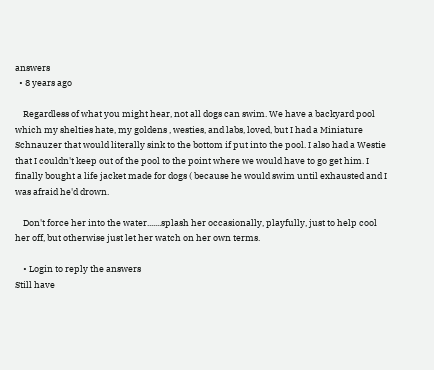answers
  • 8 years ago

    Regardless of what you might hear, not all dogs can swim. We have a backyard pool which my shelties hate, my goldens , westies, and labs, loved, but I had a Miniature Schnauzer that would literally sink to the bottom if put into the pool. I also had a Westie that I couldn't keep out of the pool to the point where we would have to go get him. I finally bought a life jacket made for dogs ( because he would swim until exhausted and I was afraid he'd drown.

    Don't force her into the water.......splash her occasionally, playfully, just to help cool her off, but otherwise just let her watch on her own terms.

    • Login to reply the answers
Still have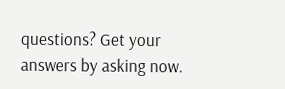questions? Get your answers by asking now.